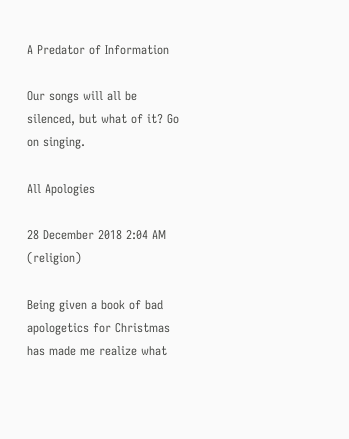A Predator of Information

Our songs will all be silenced, but what of it? Go on singing.

All Apologies

28 December 2018 2:04 AM (religion)

Being given a book of bad apologetics for Christmas has made me realize what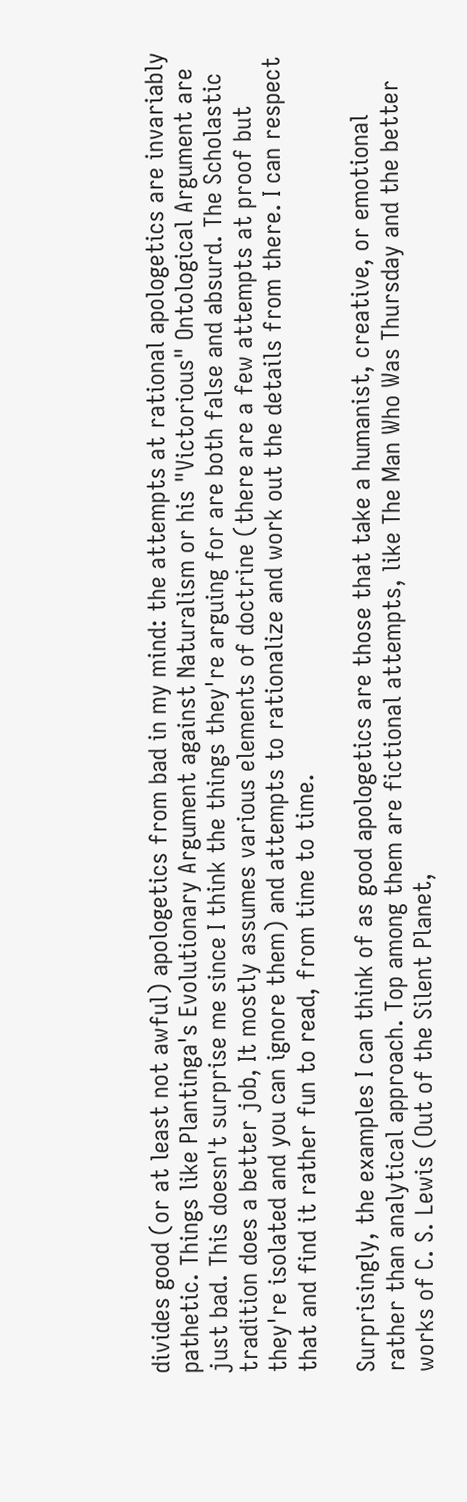divides good (or at least not awful) apologetics from bad in my mind: the attempts at rational apologetics are invariably pathetic. Things like Plantinga's Evolutionary Argument against Naturalism or his "Victorious" Ontological Argument are just bad. This doesn't surprise me since I think the things they're arguing for are both false and absurd. The Scholastic tradition does a better job, It mostly assumes various elements of doctrine (there are a few attempts at proof but they're isolated and you can ignore them) and attempts to rationalize and work out the details from there. I can respect that and find it rather fun to read, from time to time.

Surprisingly, the examples I can think of as good apologetics are those that take a humanist, creative, or emotional rather than analytical approach. Top among them are fictional attempts, like The Man Who Was Thursday and the better works of C. S. Lewis (Out of the Silent Planet,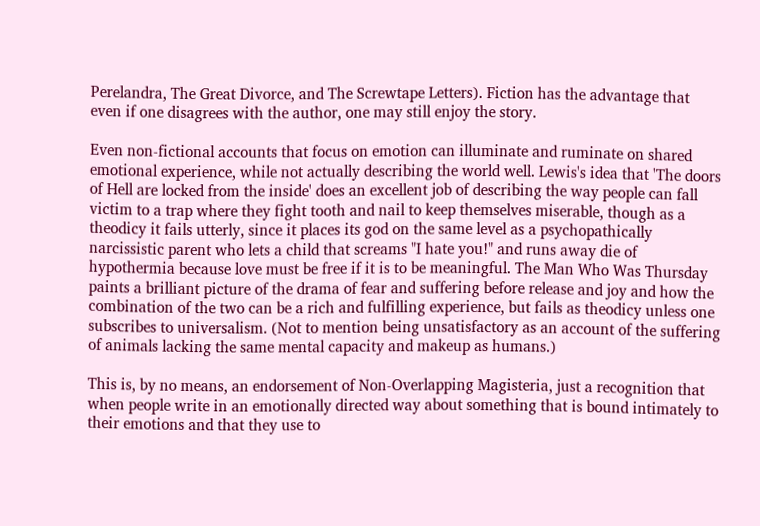Perelandra, The Great Divorce, and The Screwtape Letters). Fiction has the advantage that even if one disagrees with the author, one may still enjoy the story.

Even non-fictional accounts that focus on emotion can illuminate and ruminate on shared emotional experience, while not actually describing the world well. Lewis's idea that 'The doors of Hell are locked from the inside' does an excellent job of describing the way people can fall victim to a trap where they fight tooth and nail to keep themselves miserable, though as a theodicy it fails utterly, since it places its god on the same level as a psychopathically narcissistic parent who lets a child that screams "I hate you!" and runs away die of hypothermia because love must be free if it is to be meaningful. The Man Who Was Thursday paints a brilliant picture of the drama of fear and suffering before release and joy and how the combination of the two can be a rich and fulfilling experience, but fails as theodicy unless one subscribes to universalism. (Not to mention being unsatisfactory as an account of the suffering of animals lacking the same mental capacity and makeup as humans.)

This is, by no means, an endorsement of Non-Overlapping Magisteria, just a recognition that when people write in an emotionally directed way about something that is bound intimately to their emotions and that they use to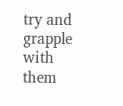try and grapple with them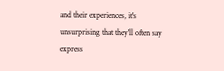and their experiences, it's unsurprising that they'll often say express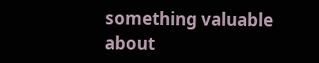something valuable about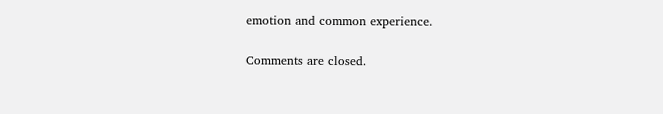emotion and common experience.

Comments are closed.